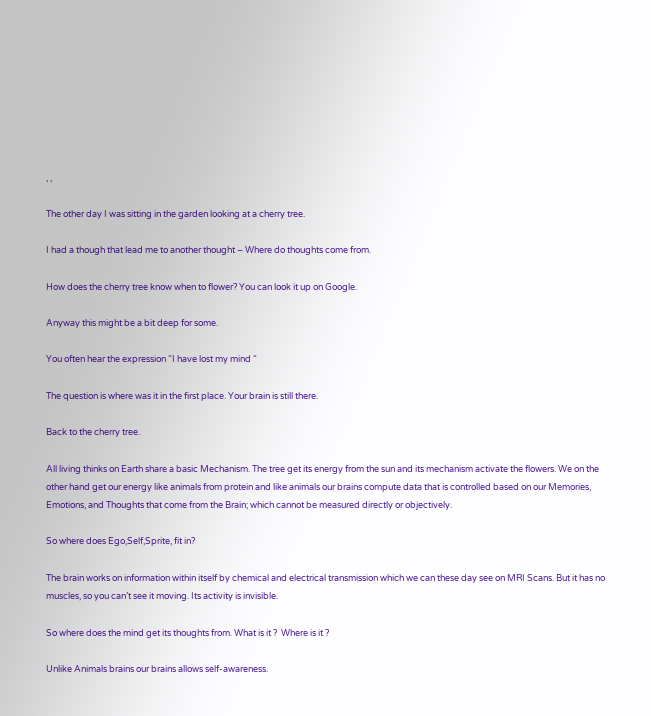, ,

The other day I was sitting in the garden looking at a cherry tree.

I had a though that lead me to another thought – Where do thoughts come from.

How does the cherry tree know when to flower? You can look it up on Google.

Anyway this might be a bit deep for some.

You often hear the expression “I have lost my mind “

The question is where was it in the first place. Your brain is still there.

Back to the cherry tree.

All living thinks on Earth share a basic Mechanism. The tree get its energy from the sun and its mechanism activate the flowers. We on the other hand get our energy like animals from protein and like animals our brains compute data that is controlled based on our Memories, Emotions, and Thoughts that come from the Brain; which cannot be measured directly or objectively.

So where does Ego,Self,Sprite, fit in?

The brain works on information within itself by chemical and electrical transmission which we can these day see on MRI Scans. But it has no muscles, so you can’t see it moving. Its activity is invisible.

So where does the mind get its thoughts from. What is it ?  Where is it ?

Unlike Animals brains our brains allows self-awareness.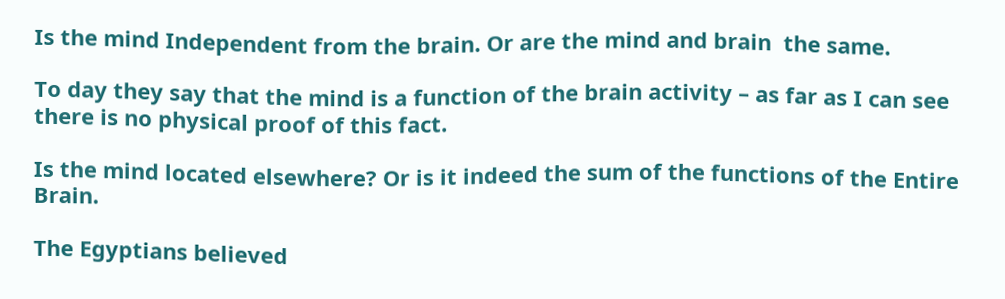Is the mind Independent from the brain. Or are the mind and brain  the same.

To day they say that the mind is a function of the brain activity – as far as I can see there is no physical proof of this fact.

Is the mind located elsewhere? Or is it indeed the sum of the functions of the Entire Brain.

The Egyptians believed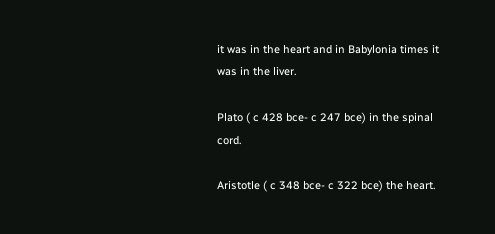it was in the heart and in Babylonia times it was in the liver.

Plato ( c 428 bce- c 247 bce) in the spinal cord.

Aristotle ( c 348 bce- c 322 bce) the heart.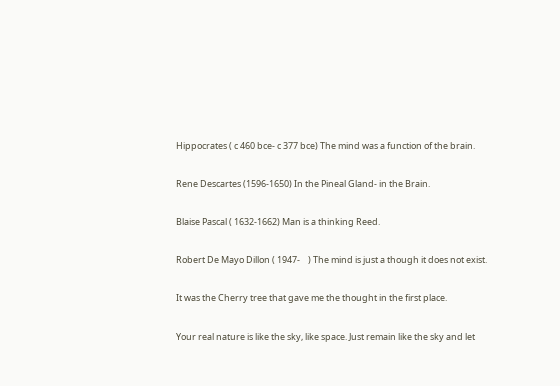Hippocrates ( c 460 bce- c 377 bce) The mind was a function of the brain.

Rene Descartes (1596-1650) In the Pineal Gland- in the Brain.

Blaise Pascal ( 1632-1662) Man is a thinking Reed.

Robert De Mayo Dillon ( 1947-    ) The mind is just a though it does not exist.

It was the Cherry tree that gave me the thought in the first place.

Your real nature is like the sky, like space. Just remain like the sky and let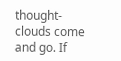thought-clouds come and go. If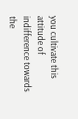you cultivate this attitude of indifference towards the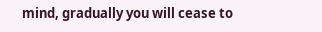mind, gradually you will cease to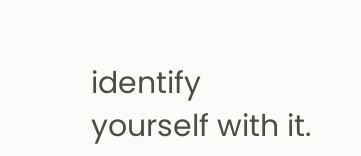identify yourself with it.